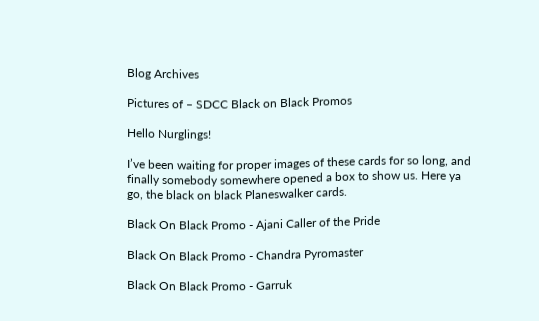Blog Archives

Pictures of – SDCC Black on Black Promos

Hello Nurglings!

I’ve been waiting for proper images of these cards for so long, and finally somebody somewhere opened a box to show us. Here ya go, the black on black Planeswalker cards.

Black On Black Promo - Ajani Caller of the Pride

Black On Black Promo - Chandra Pyromaster

Black On Black Promo - Garruk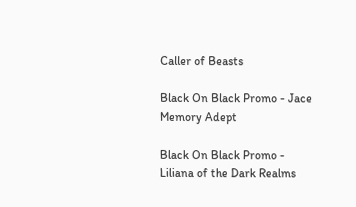Caller of Beasts

Black On Black Promo - Jace Memory Adept

Black On Black Promo - Liliana of the Dark Realms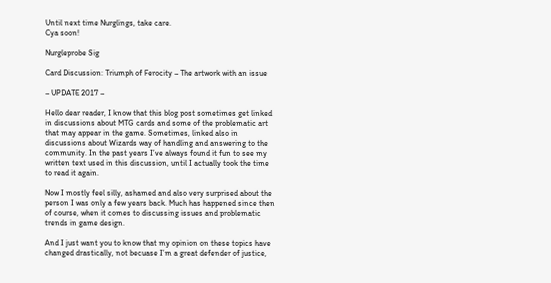Until next time Nurglings, take care.
Cya soon!

Nurgleprobe Sig

Card Discussion: Triumph of Ferocity – The artwork with an issue

– UPDATE 2017 –

Hello dear reader, I know that this blog post sometimes get linked in discussions about MTG cards and some of the problematic art that may appear in the game. Sometimes, linked also in discussions about Wizards way of handling and answering to the community. In the past years I’ve always found it fun to see my written text used in this discussion, until I actually took the time to read it again.

Now I mostly feel silly, ashamed and also very surprised about the person I was only a few years back. Much has happened since then of course, when it comes to discussing issues and problematic trends in game design.

And I just want you to know that my opinion on these topics have changed drastically, not becuase I’m a great defender of justice,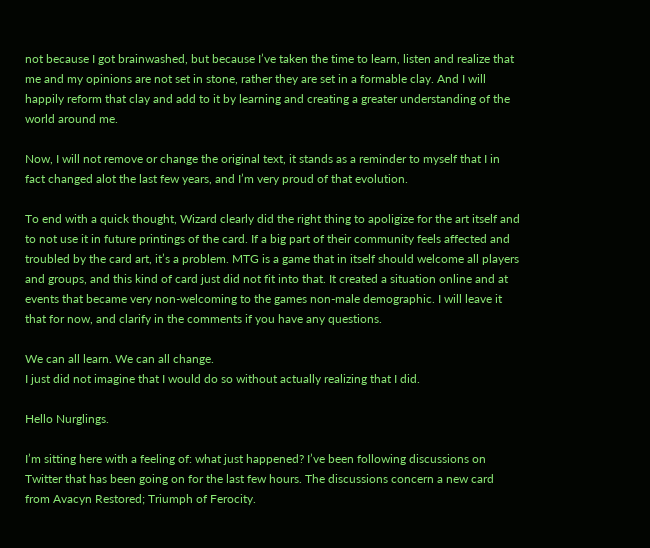not because I got brainwashed, but because I’ve taken the time to learn, listen and realize that me and my opinions are not set in stone, rather they are set in a formable clay. And I will happily reform that clay and add to it by learning and creating a greater understanding of the world around me.

Now, I will not remove or change the original text, it stands as a reminder to myself that I in fact changed alot the last few years, and I’m very proud of that evolution.

To end with a quick thought, Wizard clearly did the right thing to apoligize for the art itself and to not use it in future printings of the card. If a big part of their community feels affected and troubled by the card art, it’s a problem. MTG is a game that in itself should welcome all players and groups, and this kind of card just did not fit into that. It created a situation online and at events that became very non-welcoming to the games non-male demographic. I will leave it that for now, and clarify in the comments if you have any questions.

We can all learn. We can all change.
I just did not imagine that I would do so without actually realizing that I did.

Hello Nurglings.

I’m sitting here with a feeling of: what just happened? I’ve been following discussions on Twitter that has been going on for the last few hours. The discussions concern a new card from Avacyn Restored; Triumph of Ferocity.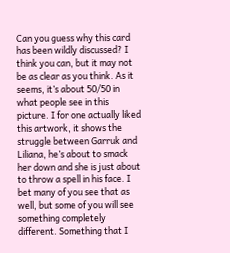Can you guess why this card has been wildly discussed? I think you can, but it may not be as clear as you think. As it seems, it’s about 50/50 in what people see in this picture. I for one actually liked this artwork, it shows the struggle between Garruk and Liliana, he’s about to smack her down and she is just about to throw a spell in his face. I bet many of you see that as well, but some of you will see something completely different. Something that I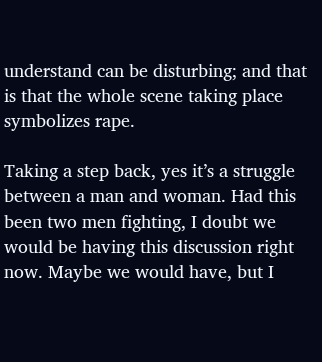understand can be disturbing; and that is that the whole scene taking place symbolizes rape.

Taking a step back, yes it’s a struggle between a man and woman. Had this been two men fighting, I doubt we would be having this discussion right now. Maybe we would have, but I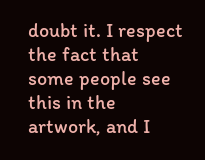doubt it. I respect the fact that some people see this in the artwork, and I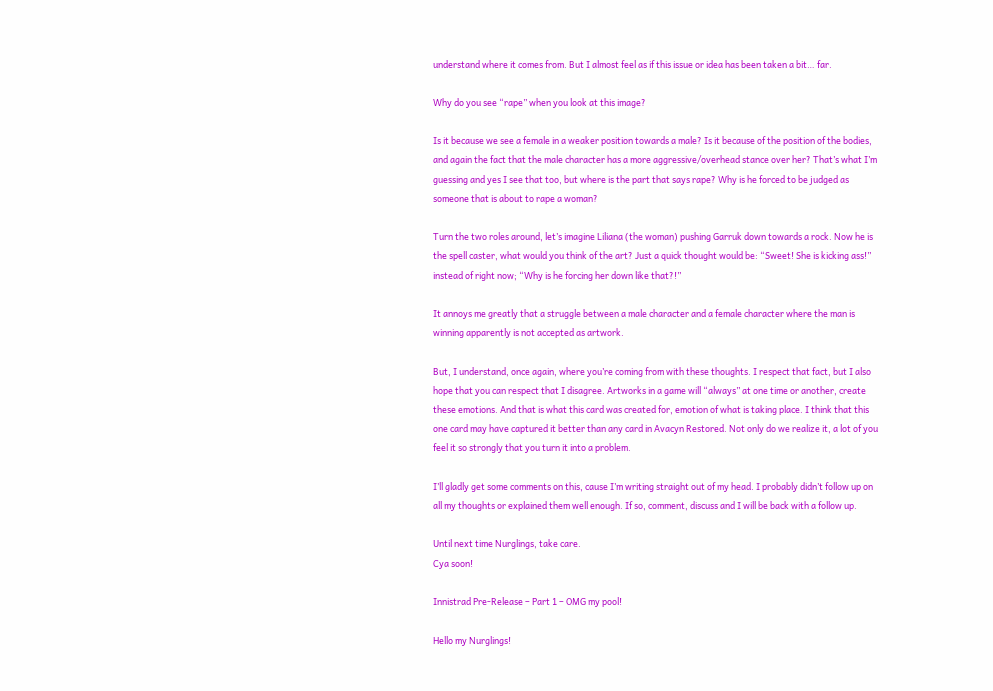understand where it comes from. But I almost feel as if this issue or idea has been taken a bit… far.

Why do you see “rape” when you look at this image?

Is it because we see a female in a weaker position towards a male? Is it because of the position of the bodies, and again the fact that the male character has a more aggressive/overhead stance over her? That’s what I’m guessing and yes I see that too, but where is the part that says rape? Why is he forced to be judged as someone that is about to rape a woman?

Turn the two roles around, let’s imagine Liliana (the woman) pushing Garruk down towards a rock. Now he is the spell caster, what would you think of the art? Just a quick thought would be: “Sweet! She is kicking ass!” instead of right now; “Why is he forcing her down like that?!”

It annoys me greatly that a struggle between a male character and a female character where the man is winning apparently is not accepted as artwork.

But, I understand, once again, where you’re coming from with these thoughts. I respect that fact, but I also hope that you can respect that I disagree. Artworks in a game will “always” at one time or another, create these emotions. And that is what this card was created for, emotion of what is taking place. I think that this one card may have captured it better than any card in Avacyn Restored. Not only do we realize it, a lot of you feel it so strongly that you turn it into a problem.

I’ll gladly get some comments on this, cause I’m writing straight out of my head. I probably didn’t follow up on all my thoughts or explained them well enough. If so, comment, discuss and I will be back with a follow up.

Until next time Nurglings, take care.
Cya soon!

Innistrad Pre-Release – Part 1 – OMG my pool!

Hello my Nurglings!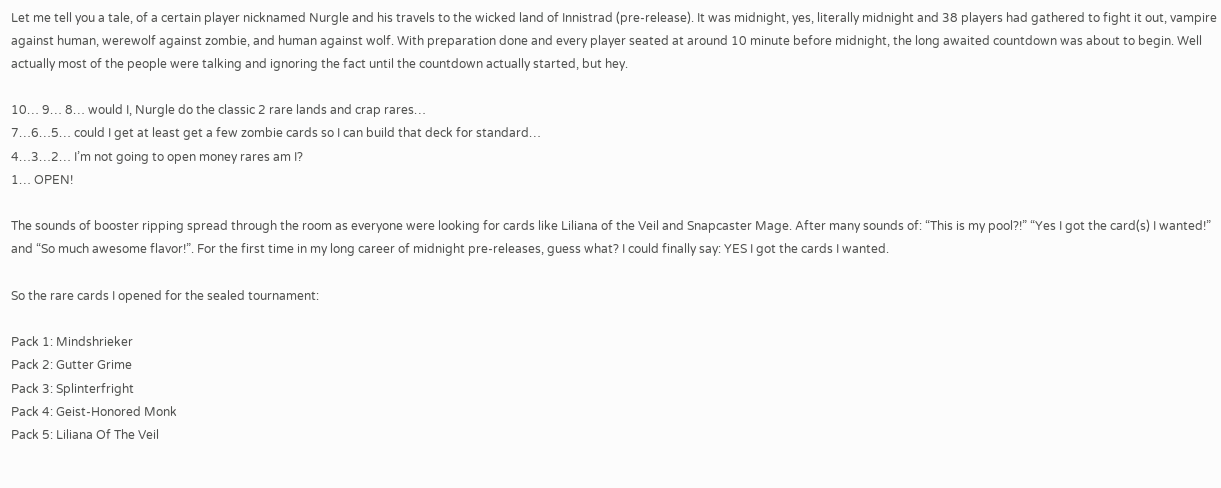Let me tell you a tale, of a certain player nicknamed Nurgle and his travels to the wicked land of Innistrad (pre-release). It was midnight, yes, literally midnight and 38 players had gathered to fight it out, vampire against human, werewolf against zombie, and human against wolf. With preparation done and every player seated at around 10 minute before midnight, the long awaited countdown was about to begin. Well actually most of the people were talking and ignoring the fact until the countdown actually started, but hey.

10… 9… 8… would I, Nurgle do the classic 2 rare lands and crap rares…
7…6…5… could I get at least get a few zombie cards so I can build that deck for standard…
4…3…2… I’m not going to open money rares am I?
1… OPEN!

The sounds of booster ripping spread through the room as everyone were looking for cards like Liliana of the Veil and Snapcaster Mage. After many sounds of: “This is my pool?!” “Yes I got the card(s) I wanted!” and “So much awesome flavor!”. For the first time in my long career of midnight pre-releases, guess what? I could finally say: YES I got the cards I wanted.

So the rare cards I opened for the sealed tournament:

Pack 1: Mindshrieker
Pack 2: Gutter Grime
Pack 3: Splinterfright
Pack 4: Geist-Honored Monk
Pack 5: Liliana Of The Veil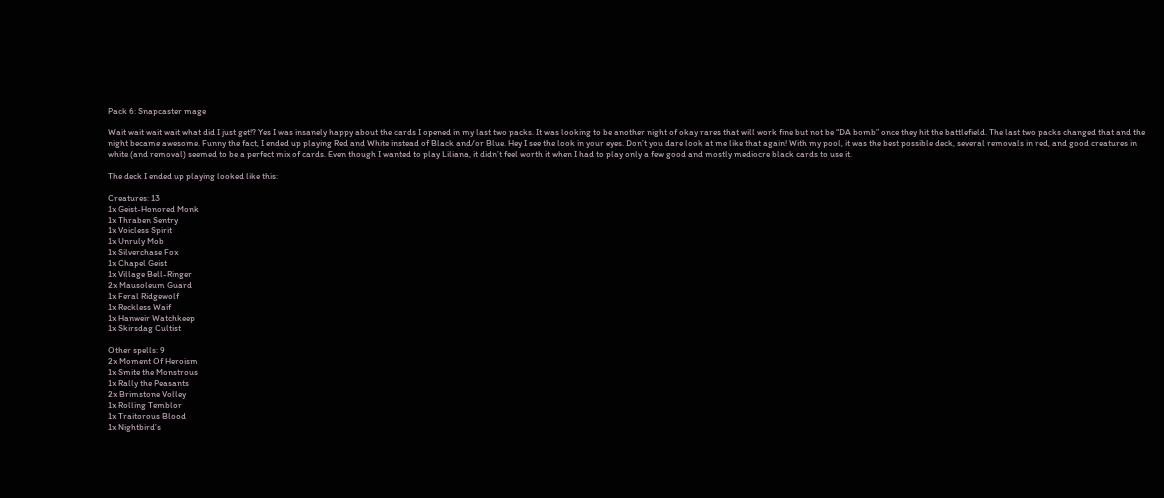Pack 6: Snapcaster mage

Wait wait wait wait what did I just get!? Yes I was insanely happy about the cards I opened in my last two packs. It was looking to be another night of okay rares that will work fine but not be “DA bomb” once they hit the battlefield. The last two packs changed that and the night became awesome. Funny the fact, I ended up playing Red and White instead of Black and/or Blue. Hey I see the look in your eyes. Don’t you dare look at me like that again! With my pool, it was the best possible deck, several removals in red, and good creatures in white (and removal) seemed to be a perfect mix of cards. Even though I wanted to play Liliana, it didn’t feel worth it when I had to play only a few good and mostly mediocre black cards to use it.

The deck I ended up playing looked like this:

Creatures: 13
1x Geist-Honored Monk
1x Thraben Sentry
1x Voicless Spirit
1x Unruly Mob
1x Silverchase Fox
1x Chapel Geist
1x Village Bell-Ringer
2x Mausoleum Guard
1x Feral Ridgewolf
1x Reckless Waif
1x Hanweir Watchkeep
1x Skirsdag Cultist

Other spells: 9
2x Moment Of Heroism
1x Smite the Monstrous
1x Rally the Peasants
2x Brimstone Volley
1x Rolling Temblor
1x Traitorous Blood
1x Nightbird’s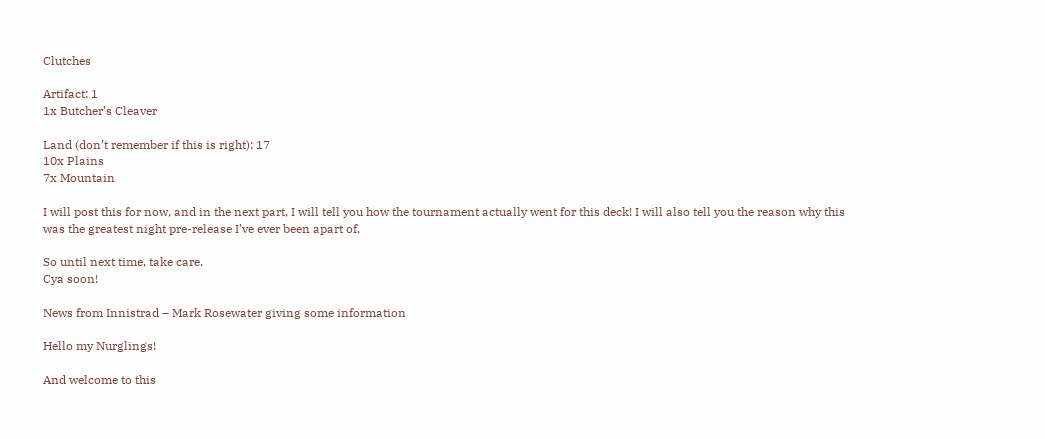Clutches

Artifact: 1
1x Butcher’s Cleaver

Land (don’t remember if this is right): 17
10x Plains
7x Mountain

I will post this for now, and in the next part, I will tell you how the tournament actually went for this deck! I will also tell you the reason why this was the greatest night pre-release I’ve ever been apart of.

So until next time, take care.
Cya soon!

News from Innistrad – Mark Rosewater giving some information

Hello my Nurglings!

And welcome to this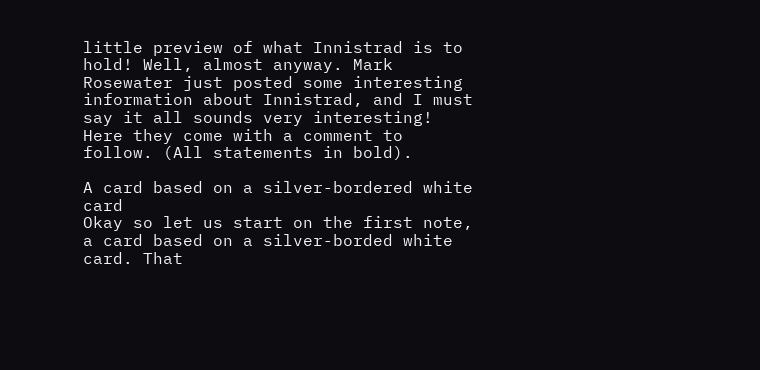little preview of what Innistrad is to hold! Well, almost anyway. Mark Rosewater just posted some interesting information about Innistrad, and I must say it all sounds very interesting! Here they come with a comment to follow. (All statements in bold).

A card based on a silver-bordered white card
Okay so let us start on the first note, a card based on a silver-borded white card. That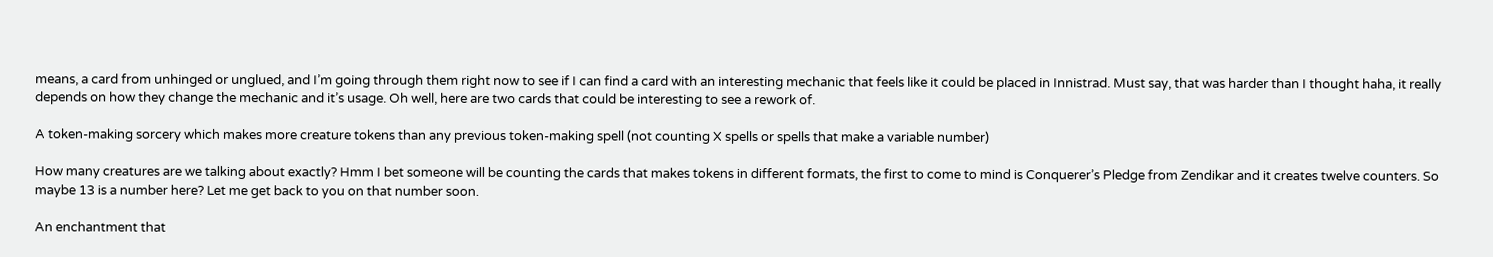means, a card from unhinged or unglued, and I’m going through them right now to see if I can find a card with an interesting mechanic that feels like it could be placed in Innistrad. Must say, that was harder than I thought haha, it really depends on how they change the mechanic and it’s usage. Oh well, here are two cards that could be interesting to see a rework of.

A token-making sorcery which makes more creature tokens than any previous token-making spell (not counting X spells or spells that make a variable number)

How many creatures are we talking about exactly? Hmm I bet someone will be counting the cards that makes tokens in different formats, the first to come to mind is Conquerer’s Pledge from Zendikar and it creates twelve counters. So maybe 13 is a number here? Let me get back to you on that number soon.

An enchantment that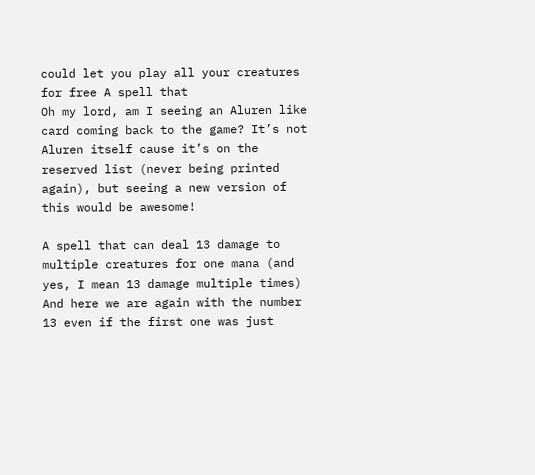could let you play all your creatures for free A spell that
Oh my lord, am I seeing an Aluren like card coming back to the game? It’s not Aluren itself cause it’s on the reserved list (never being printed again), but seeing a new version of this would be awesome!

A spell that can deal 13 damage to multiple creatures for one mana (and yes, I mean 13 damage multiple times)
And here we are again with the number 13 even if the first one was just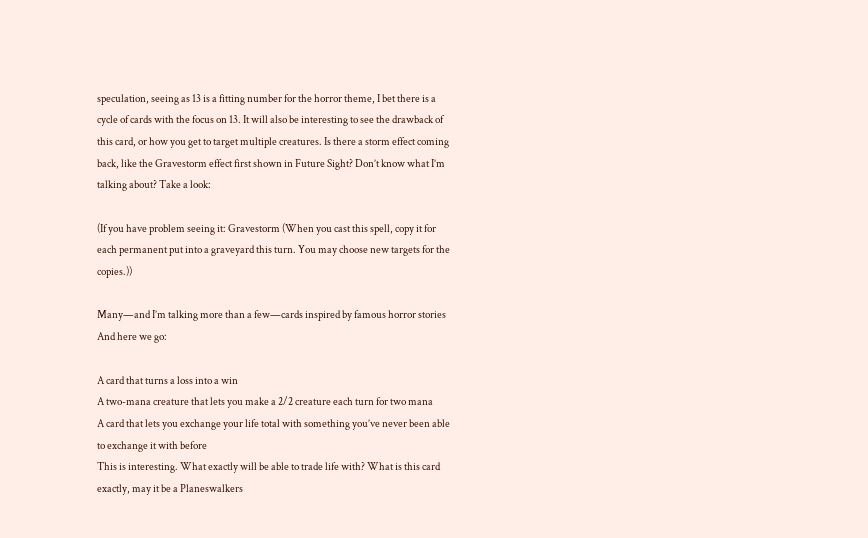speculation, seeing as 13 is a fitting number for the horror theme, I bet there is a cycle of cards with the focus on 13. It will also be interesting to see the drawback of this card, or how you get to target multiple creatures. Is there a storm effect coming back, like the Gravestorm effect first shown in Future Sight? Don’t know what I’m talking about? Take a look:

(If you have problem seeing it: Gravestorm (When you cast this spell, copy it for each permanent put into a graveyard this turn. You may choose new targets for the copies.))

Many—and I’m talking more than a few—cards inspired by famous horror stories
And here we go:

A card that turns a loss into a win
A two-mana creature that lets you make a 2/2 creature each turn for two mana
A card that lets you exchange your life total with something you’ve never been able to exchange it with before
This is interesting. What exactly will be able to trade life with? What is this card exactly, may it be a Planeswalkers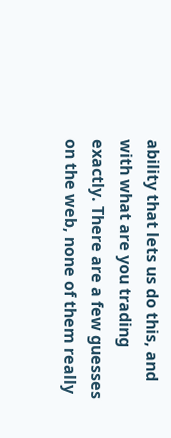ability that lets us do this, and with what are you trading exactly. There are a few guesses on the web, none of them really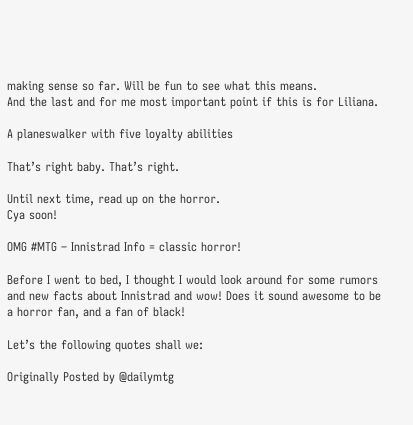making sense so far. Will be fun to see what this means.
And the last and for me most important point if this is for Liliana.

A planeswalker with five loyalty abilities

That’s right baby. That’s right.

Until next time, read up on the horror.
Cya soon!

OMG #MTG – Innistrad Info = classic horror!

Before I went to bed, I thought I would look around for some rumors and new facts about Innistrad and wow! Does it sound awesome to be a horror fan, and a fan of black!

Let’s the following quotes shall we:

Originally Posted by @dailymtg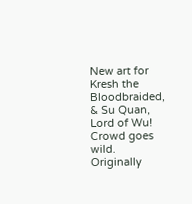New art for Kresh the Bloodbraided, & Su Quan, Lord of Wu! Crowd goes wild.
Originally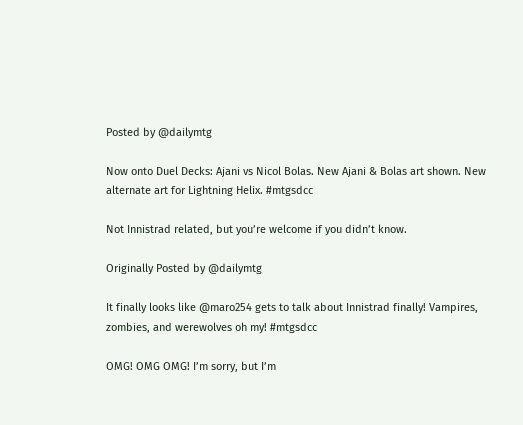Posted by @dailymtg

Now onto Duel Decks: Ajani vs Nicol Bolas. New Ajani & Bolas art shown. New alternate art for Lightning Helix. #mtgsdcc

Not Innistrad related, but you’re welcome if you didn’t know.

Originally Posted by @dailymtg

It finally looks like @maro254 gets to talk about Innistrad finally! Vampires, zombies, and werewolves oh my! #mtgsdcc

OMG! OMG OMG! I’m sorry, but I’m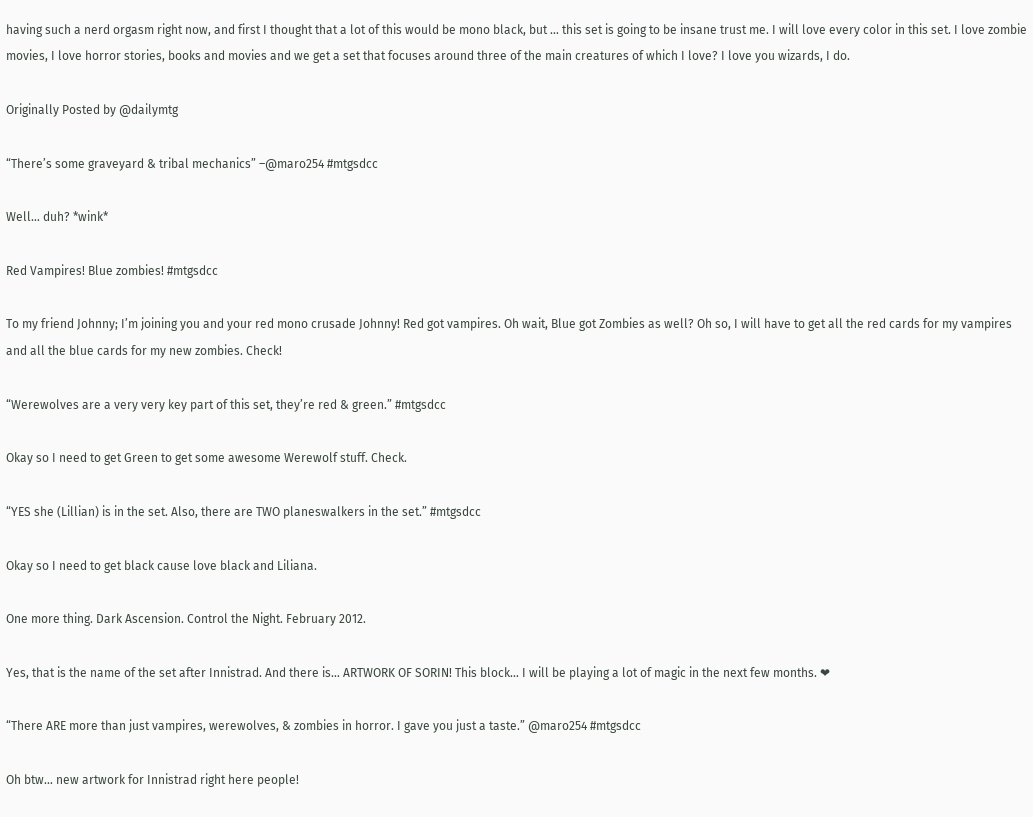having such a nerd orgasm right now, and first I thought that a lot of this would be mono black, but … this set is going to be insane trust me. I will love every color in this set. I love zombie movies, I love horror stories, books and movies and we get a set that focuses around three of the main creatures of which I love? I love you wizards, I do.

Originally Posted by @dailymtg

“There’s some graveyard & tribal mechanics” –@maro254 #mtgsdcc

Well… duh? *wink*

Red Vampires! Blue zombies! #mtgsdcc

To my friend Johnny; I’m joining you and your red mono crusade Johnny! Red got vampires. Oh wait, Blue got Zombies as well? Oh so, I will have to get all the red cards for my vampires and all the blue cards for my new zombies. Check!

“Werewolves are a very very key part of this set, they’re red & green.” #mtgsdcc

Okay so I need to get Green to get some awesome Werewolf stuff. Check.

“YES she (Lillian) is in the set. Also, there are TWO planeswalkers in the set.” #mtgsdcc

Okay so I need to get black cause love black and Liliana.

One more thing. Dark Ascension. Control the Night. February 2012.

Yes, that is the name of the set after Innistrad. And there is… ARTWORK OF SORIN! This block… I will be playing a lot of magic in the next few months. ❤

“There ARE more than just vampires, werewolves, & zombies in horror. I gave you just a taste.” @maro254 #mtgsdcc

Oh btw… new artwork for Innistrad right here people!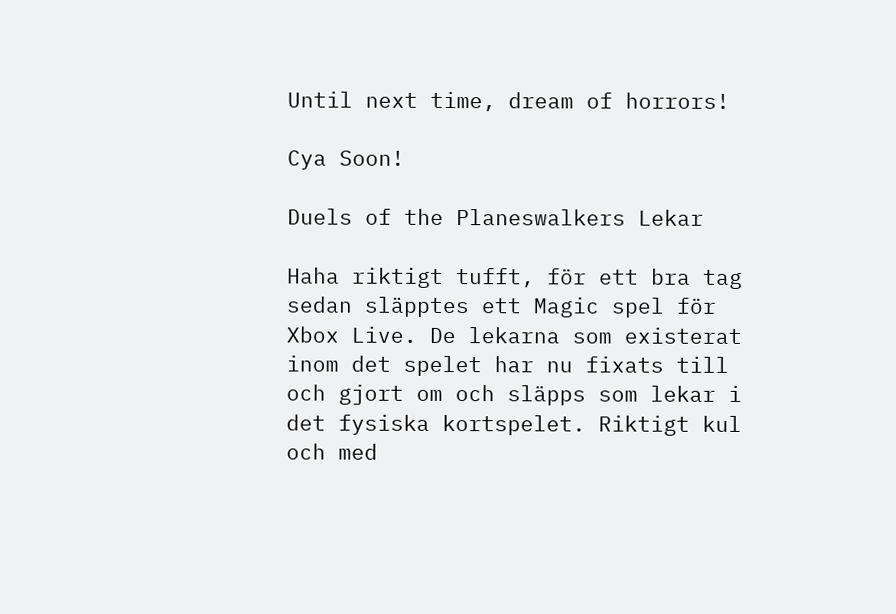Until next time, dream of horrors!

Cya Soon!

Duels of the Planeswalkers Lekar

Haha riktigt tufft, för ett bra tag sedan släpptes ett Magic spel för Xbox Live. De lekarna som existerat inom det spelet har nu fixats till och gjort om och släpps som lekar i det fysiska kortspelet. Riktigt kul och med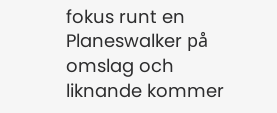fokus runt en Planeswalker på omslag och liknande kommer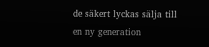de säkert lyckas sälja till en ny generation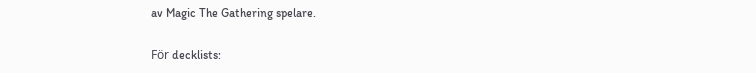av Magic The Gathering spelare.

För decklists: